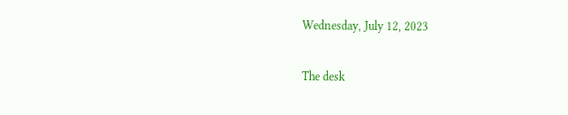Wednesday, July 12, 2023

The desk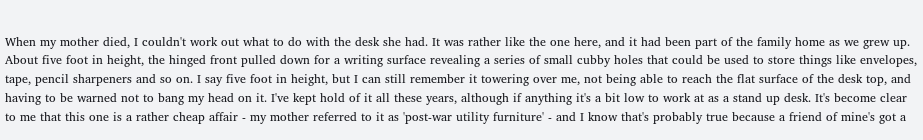When my mother died, I couldn't work out what to do with the desk she had. It was rather like the one here, and it had been part of the family home as we grew up. About five foot in height, the hinged front pulled down for a writing surface revealing a series of small cubby holes that could be used to store things like envelopes, tape, pencil sharpeners and so on. I say five foot in height, but I can still remember it towering over me, not being able to reach the flat surface of the desk top, and having to be warned not to bang my head on it. I've kept hold of it all these years, although if anything it's a bit low to work at as a stand up desk. It's become clear to me that this one is a rather cheap affair - my mother referred to it as 'post-war utility furniture' - and I know that's probably true because a friend of mine's got a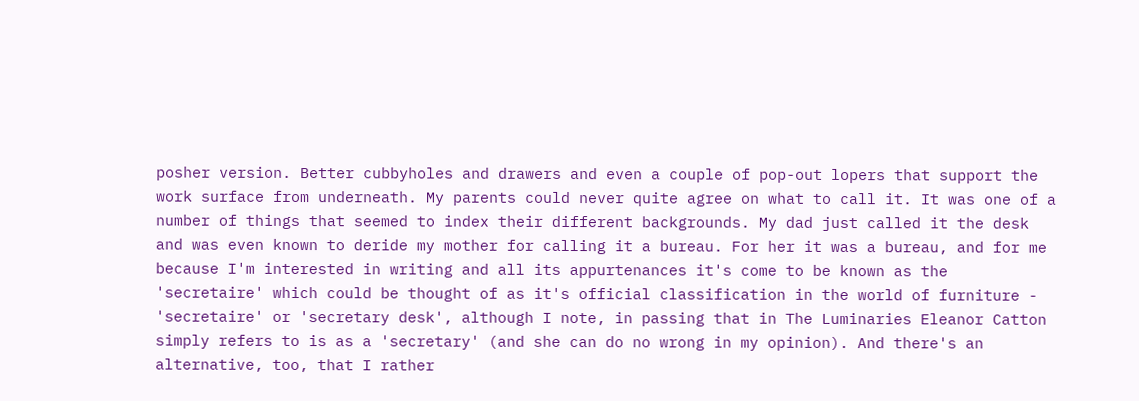posher version. Better cubbyholes and drawers and even a couple of pop-out lopers that support the work surface from underneath. My parents could never quite agree on what to call it. It was one of a number of things that seemed to index their different backgrounds. My dad just called it the desk and was even known to deride my mother for calling it a bureau. For her it was a bureau, and for me because I'm interested in writing and all its appurtenances it's come to be known as the 'secretaire' which could be thought of as it's official classification in the world of furniture - 'secretaire' or 'secretary desk', although I note, in passing that in The Luminaries Eleanor Catton simply refers to is as a 'secretary' (and she can do no wrong in my opinion). And there's an alternative, too, that I rather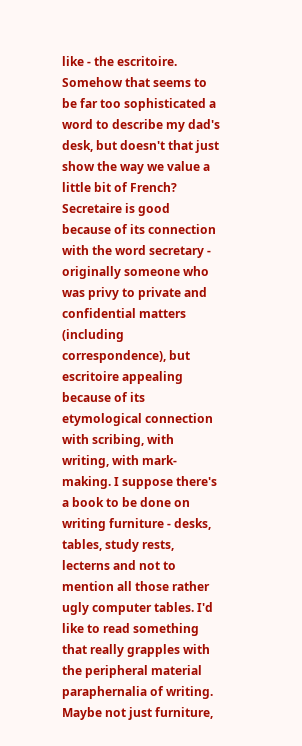like - the escritoire. Somehow that seems to be far too sophisticated a word to describe my dad's desk, but doesn't that just show the way we value a little bit of French? Secretaire is good because of its connection with the word secretary - originally someone who was privy to private and confidential matters (including correspondence), but escritoire appealing because of its etymological connection with scribing, with writing, with mark-making. I suppose there's a book to be done on writing furniture - desks, tables, study rests, lecterns and not to mention all those rather ugly computer tables. I'd like to read something that really grapples with the peripheral material paraphernalia of writing. Maybe not just furniture,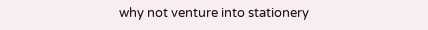why not venture into stationery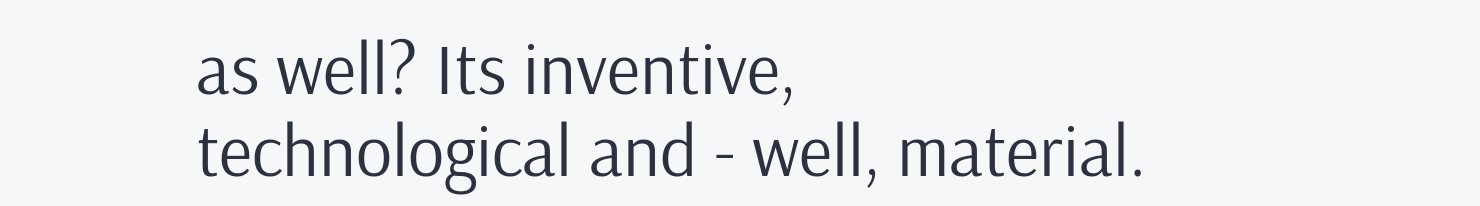as well? Its inventive, technological and - well, material.